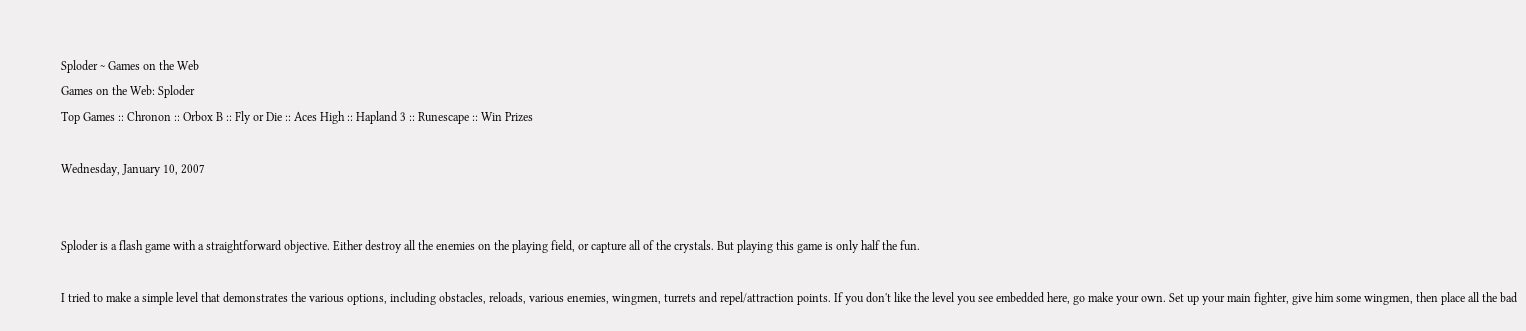Sploder ~ Games on the Web
Games on the Web: Sploder
Top Games :: Chronon :: Orbox B :: Fly or Die :: Aces High :: Hapland 3 :: Runescape :: Win Prizes

Wednesday, January 10, 2007


Sploder is a flash game with a straightforward objective. Either destroy all the enemies on the playing field, or capture all of the crystals. But playing this game is only half the fun.

I tried to make a simple level that demonstrates the various options, including obstacles, reloads, various enemies, wingmen, turrets and repel/attraction points. If you don't like the level you see embedded here, go make your own. Set up your main fighter, give him some wingmen, then place all the bad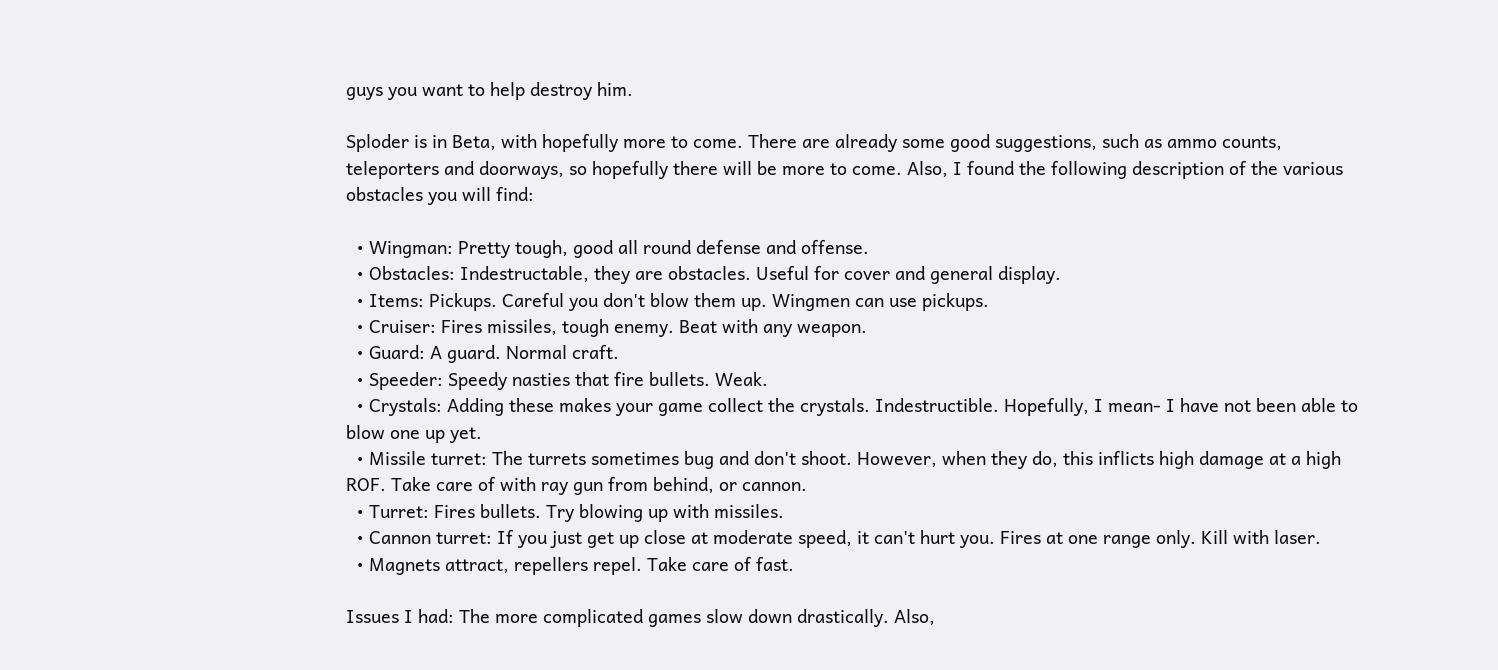guys you want to help destroy him.

Sploder is in Beta, with hopefully more to come. There are already some good suggestions, such as ammo counts, teleporters and doorways, so hopefully there will be more to come. Also, I found the following description of the various obstacles you will find:

  • Wingman: Pretty tough, good all round defense and offense.
  • Obstacles: Indestructable, they are obstacles. Useful for cover and general display.
  • Items: Pickups. Careful you don't blow them up. Wingmen can use pickups.
  • Cruiser: Fires missiles, tough enemy. Beat with any weapon.
  • Guard: A guard. Normal craft.
  • Speeder: Speedy nasties that fire bullets. Weak.
  • Crystals: Adding these makes your game collect the crystals. Indestructible. Hopefully, I mean- I have not been able to blow one up yet.
  • Missile turret: The turrets sometimes bug and don't shoot. However, when they do, this inflicts high damage at a high ROF. Take care of with ray gun from behind, or cannon.
  • Turret: Fires bullets. Try blowing up with missiles.
  • Cannon turret: If you just get up close at moderate speed, it can't hurt you. Fires at one range only. Kill with laser.
  • Magnets attract, repellers repel. Take care of fast.

Issues I had: The more complicated games slow down drastically. Also,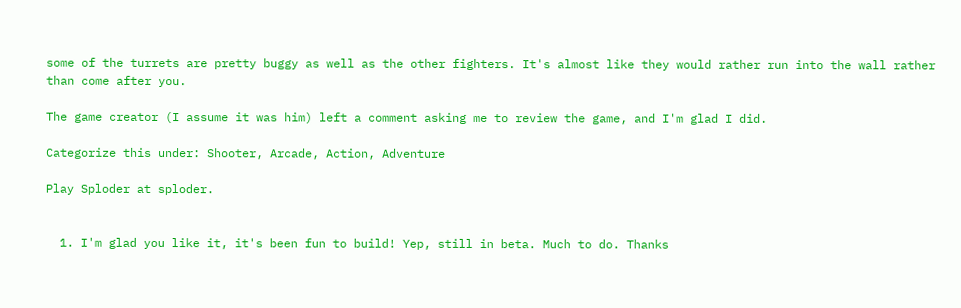some of the turrets are pretty buggy as well as the other fighters. It's almost like they would rather run into the wall rather than come after you.

The game creator (I assume it was him) left a comment asking me to review the game, and I'm glad I did.

Categorize this under: Shooter, Arcade, Action, Adventure

Play Sploder at sploder.


  1. I'm glad you like it, it's been fun to build! Yep, still in beta. Much to do. Thanks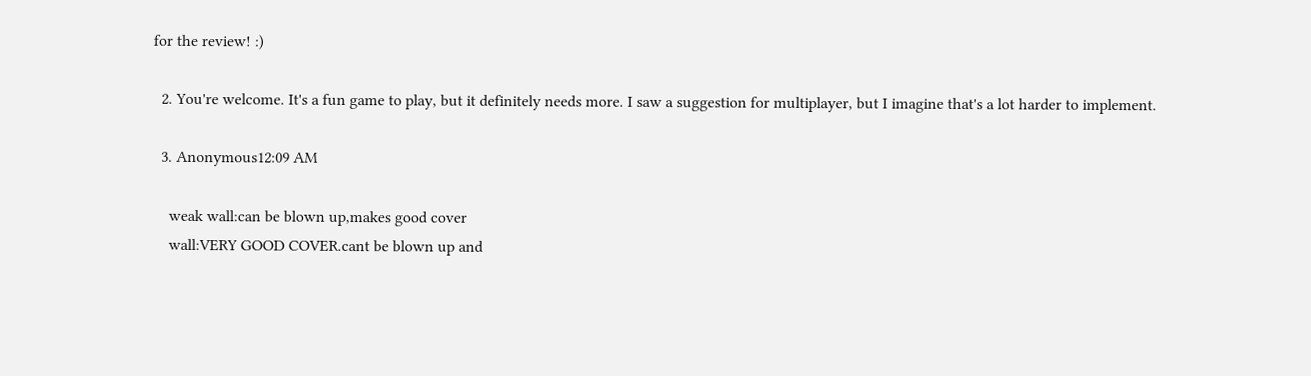for the review! :)

  2. You're welcome. It's a fun game to play, but it definitely needs more. I saw a suggestion for multiplayer, but I imagine that's a lot harder to implement.

  3. Anonymous12:09 AM

    weak wall:can be blown up,makes good cover
    wall:VERY GOOD COVER.cant be blown up and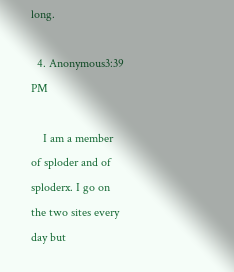long.

  4. Anonymous3:39 PM

    I am a member of sploder and of sploderx. I go on the two sites every day but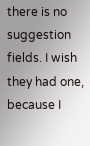there is no suggestion fields. I wish they had one, because I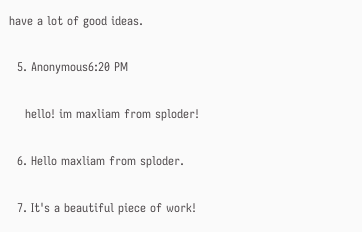have a lot of good ideas.

  5. Anonymous6:20 PM

    hello! im maxliam from sploder!

  6. Hello maxliam from sploder.

  7. It's a beautiful piece of work!